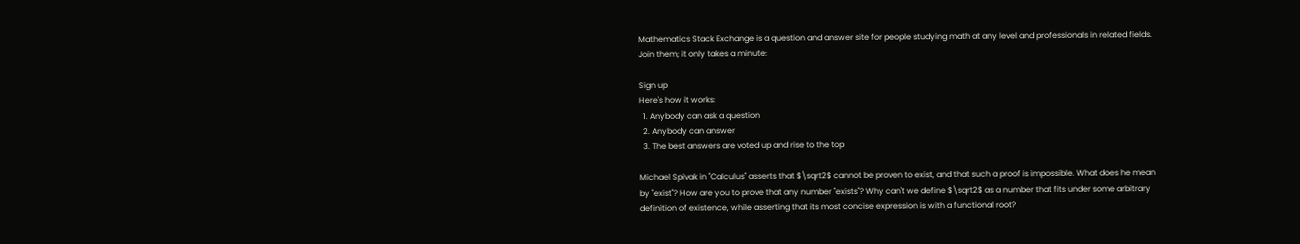Mathematics Stack Exchange is a question and answer site for people studying math at any level and professionals in related fields. Join them; it only takes a minute:

Sign up
Here's how it works:
  1. Anybody can ask a question
  2. Anybody can answer
  3. The best answers are voted up and rise to the top

Michael Spivak in "Calculus" asserts that $\sqrt2$ cannot be proven to exist, and that such a proof is impossible. What does he mean by "exist"? How are you to prove that any number "exists"? Why can't we define $\sqrt2$ as a number that fits under some arbitrary definition of existence, while asserting that its most concise expression is with a functional root?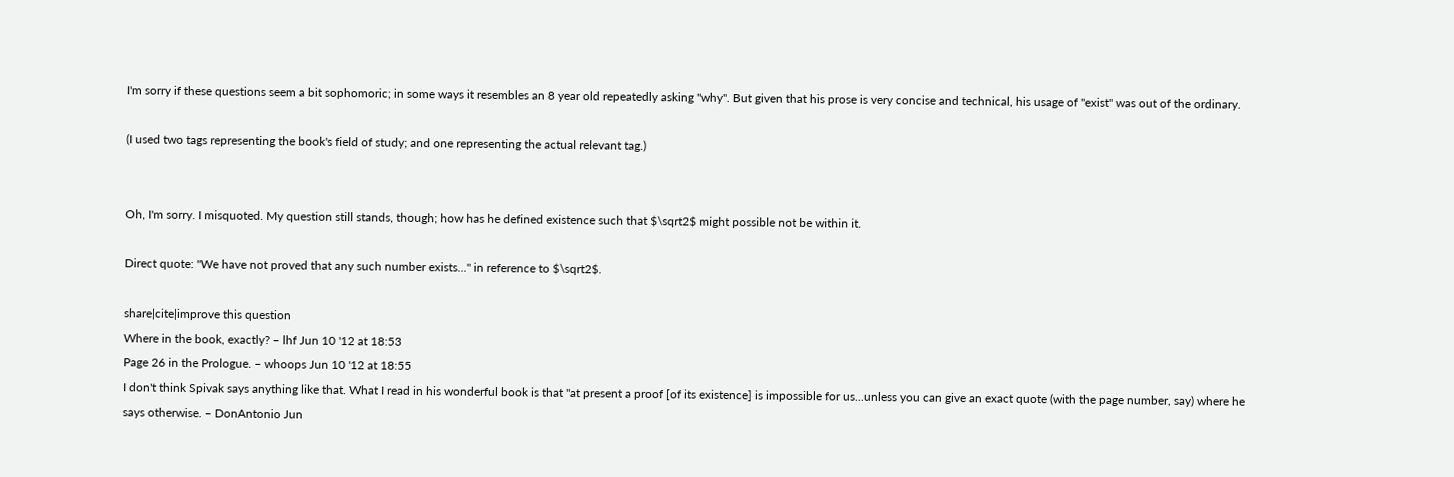I'm sorry if these questions seem a bit sophomoric; in some ways it resembles an 8 year old repeatedly asking "why". But given that his prose is very concise and technical, his usage of "exist" was out of the ordinary.

(I used two tags representing the book's field of study; and one representing the actual relevant tag.)


Oh, I'm sorry. I misquoted. My question still stands, though; how has he defined existence such that $\sqrt2$ might possible not be within it.

Direct quote: "We have not proved that any such number exists..." in reference to $\sqrt2$.

share|cite|improve this question
Where in the book, exactly? – lhf Jun 10 '12 at 18:53
Page 26 in the Prologue. – whoops Jun 10 '12 at 18:55
I don't think Spivak says anything like that. What I read in his wonderful book is that "at present a proof [of its existence] is impossible for us...unless you can give an exact quote (with the page number, say) where he says otherwise. – DonAntonio Jun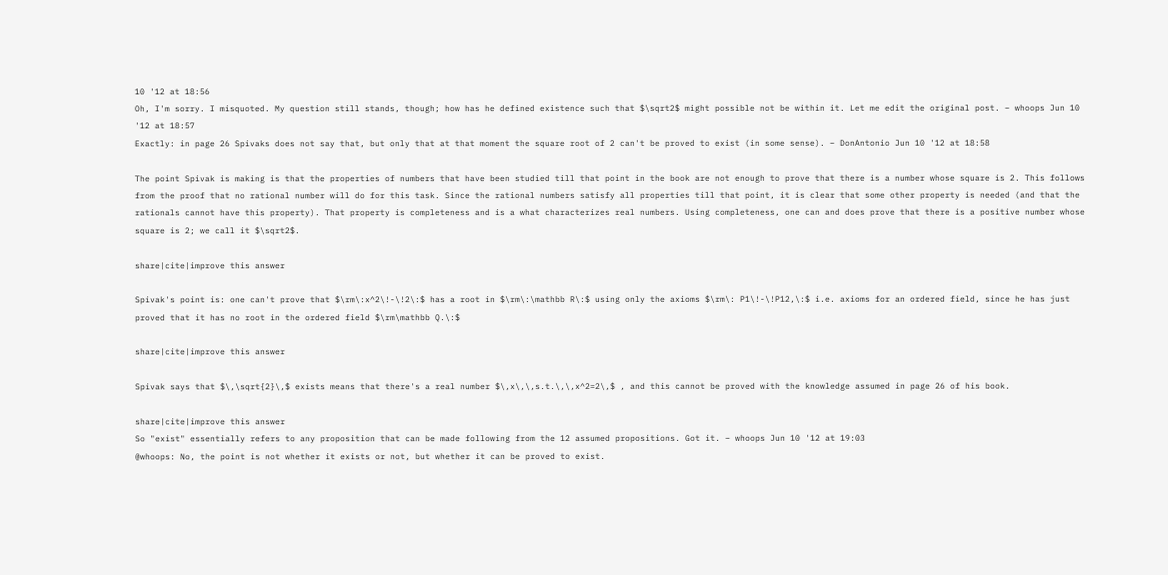10 '12 at 18:56
Oh, I'm sorry. I misquoted. My question still stands, though; how has he defined existence such that $\sqrt2$ might possible not be within it. Let me edit the original post. – whoops Jun 10 '12 at 18:57
Exactly: in page 26 Spivaks does not say that, but only that at that moment the square root of 2 can't be proved to exist (in some sense). – DonAntonio Jun 10 '12 at 18:58

The point Spivak is making is that the properties of numbers that have been studied till that point in the book are not enough to prove that there is a number whose square is 2. This follows from the proof that no rational number will do for this task. Since the rational numbers satisfy all properties till that point, it is clear that some other property is needed (and that the rationals cannot have this property). That property is completeness and is a what characterizes real numbers. Using completeness, one can and does prove that there is a positive number whose square is 2; we call it $\sqrt2$.

share|cite|improve this answer

Spivak's point is: one can't prove that $\rm\:x^2\!-\!2\:$ has a root in $\rm\:\mathbb R\:$ using only the axioms $\rm\: P1\!-\!P12,\:$ i.e. axioms for an ordered field, since he has just proved that it has no root in the ordered field $\rm\mathbb Q.\:$

share|cite|improve this answer

Spivak says that $\,\sqrt{2}\,$ exists means that there's a real number $\,x\,\,s.t.\,\,x^2=2\,$ , and this cannot be proved with the knowledge assumed in page 26 of his book.

share|cite|improve this answer
So "exist" essentially refers to any proposition that can be made following from the 12 assumed propositions. Got it. – whoops Jun 10 '12 at 19:03
@whoops: No, the point is not whether it exists or not, but whether it can be proved to exist.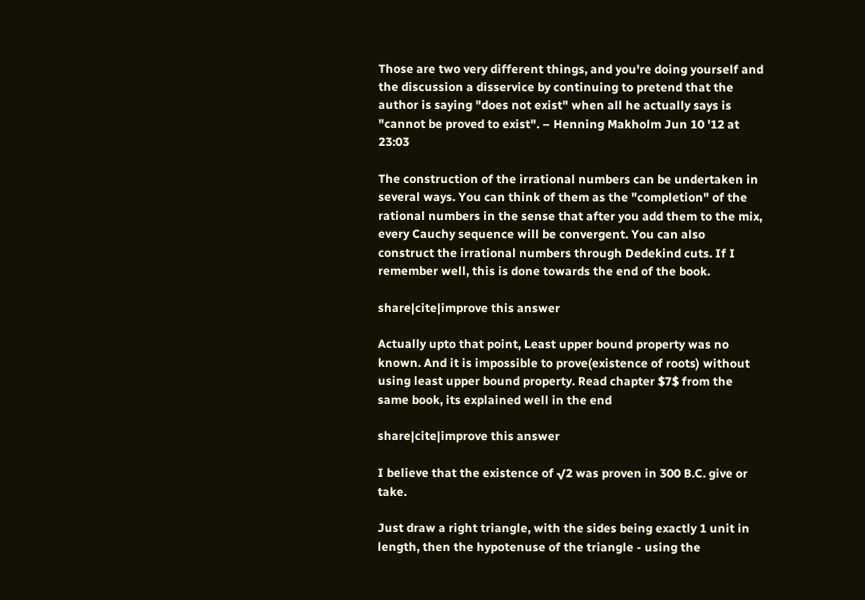Those are two very different things, and you're doing yourself and the discussion a disservice by continuing to pretend that the author is saying "does not exist" when all he actually says is "cannot be proved to exist". – Henning Makholm Jun 10 '12 at 23:03

The construction of the irrational numbers can be undertaken in several ways. You can think of them as the "completion" of the rational numbers in the sense that after you add them to the mix, every Cauchy sequence will be convergent. You can also construct the irrational numbers through Dedekind cuts. If I remember well, this is done towards the end of the book.

share|cite|improve this answer

Actually upto that point, Least upper bound property was no known. And it is impossible to prove(existence of roots) without using least upper bound property. Read chapter $7$ from the same book, its explained well in the end

share|cite|improve this answer

I believe that the existence of √2 was proven in 300 B.C. give or take.

Just draw a right triangle, with the sides being exactly 1 unit in length, then the hypotenuse of the triangle - using the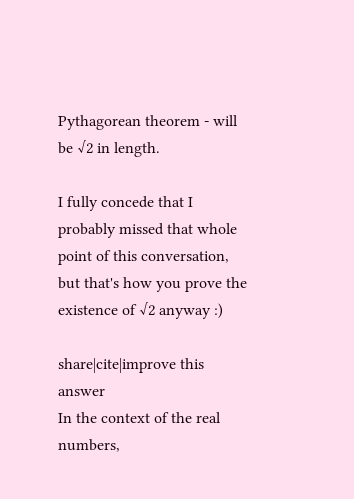Pythagorean theorem - will be √2 in length.

I fully concede that I probably missed that whole point of this conversation, but that's how you prove the existence of √2 anyway :)

share|cite|improve this answer
In the context of the real numbers,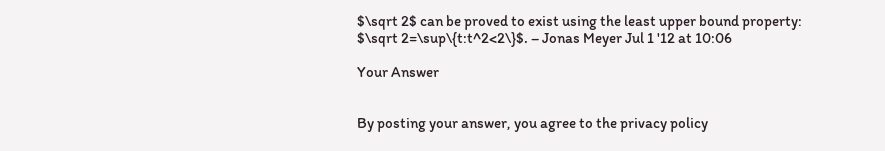$\sqrt 2$ can be proved to exist using the least upper bound property: $\sqrt 2=\sup\{t:t^2<2\}$. – Jonas Meyer Jul 1 '12 at 10:06

Your Answer


By posting your answer, you agree to the privacy policy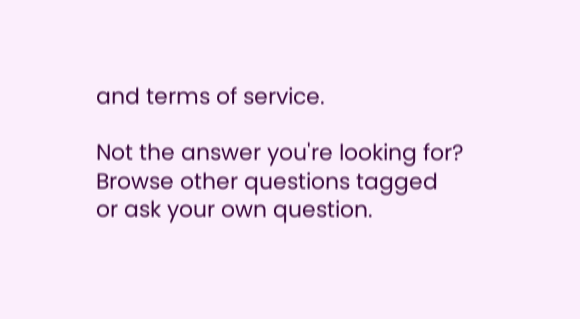and terms of service.

Not the answer you're looking for? Browse other questions tagged or ask your own question.